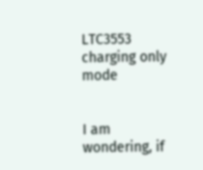LTC3553 charging only mode


I am wondering, if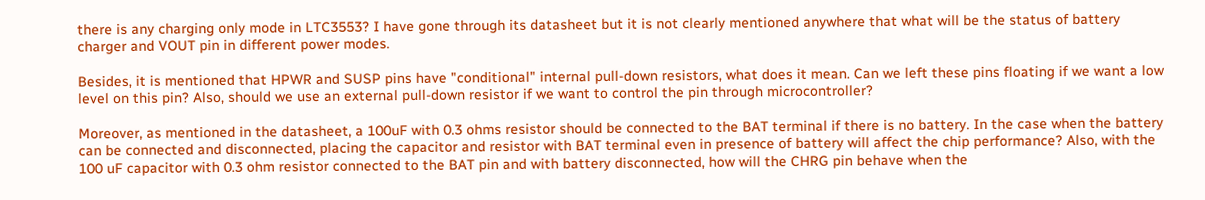there is any charging only mode in LTC3553? I have gone through its datasheet but it is not clearly mentioned anywhere that what will be the status of battery charger and VOUT pin in different power modes.

Besides, it is mentioned that HPWR and SUSP pins have "conditional" internal pull-down resistors, what does it mean. Can we left these pins floating if we want a low level on this pin? Also, should we use an external pull-down resistor if we want to control the pin through microcontroller?

Moreover, as mentioned in the datasheet, a 100uF with 0.3 ohms resistor should be connected to the BAT terminal if there is no battery. In the case when the battery can be connected and disconnected, placing the capacitor and resistor with BAT terminal even in presence of battery will affect the chip performance? Also, with the 100 uF capacitor with 0.3 ohm resistor connected to the BAT pin and with battery disconnected, how will the CHRG pin behave when the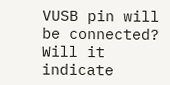VUSB pin will be connected? Will it indicate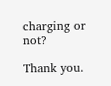charging or not?

Thank you.